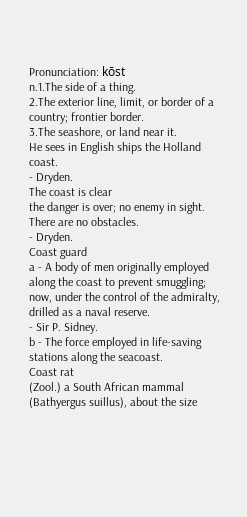Pronunciation: kōst
n.1.The side of a thing.
2.The exterior line, limit, or border of a country; frontier border.
3.The seashore, or land near it.
He sees in English ships the Holland coast.
- Dryden.
The coast is clear
the danger is over; no enemy in sight.
There are no obstacles.
- Dryden.
Coast guard
a - A body of men originally employed along the coast to prevent smuggling; now, under the control of the admiralty, drilled as a naval reserve.
- Sir P. Sidney.
b - The force employed in life-saving stations along the seacoast.
Coast rat
(Zool.) a South African mammal (Bathyergus suillus), about the size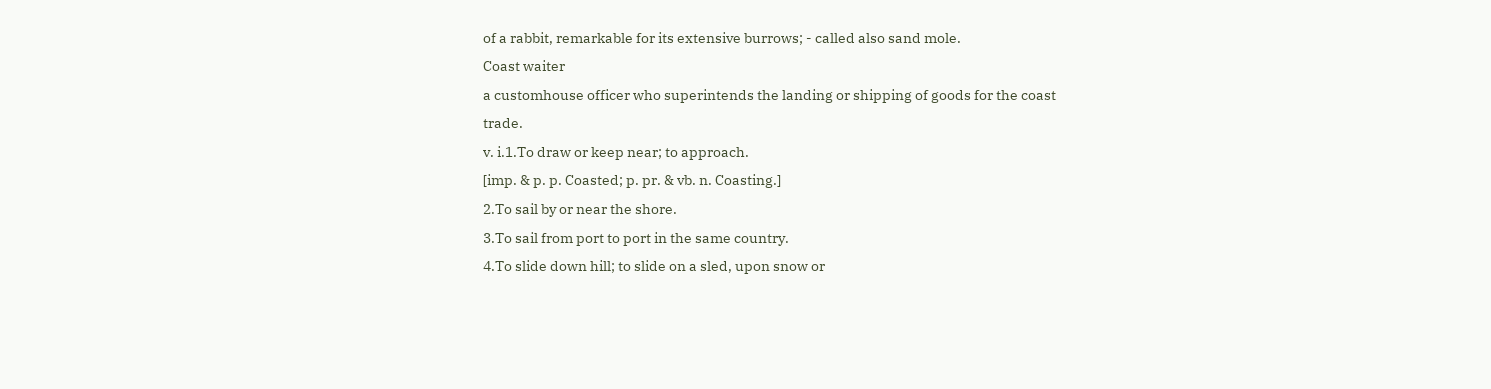of a rabbit, remarkable for its extensive burrows; - called also sand mole.
Coast waiter
a customhouse officer who superintends the landing or shipping of goods for the coast trade.
v. i.1.To draw or keep near; to approach.
[imp. & p. p. Coasted; p. pr. & vb. n. Coasting.]
2.To sail by or near the shore.
3.To sail from port to port in the same country.
4.To slide down hill; to slide on a sled, upon snow or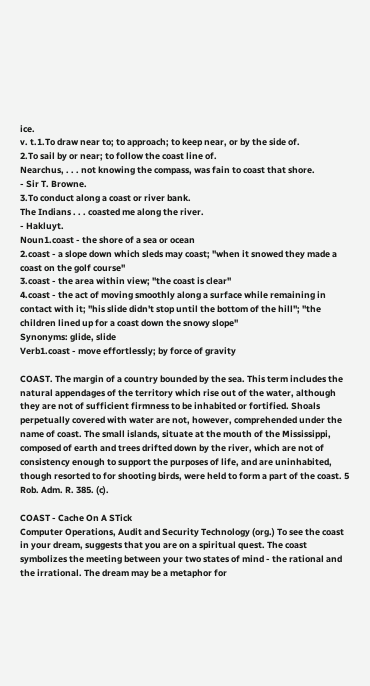ice.
v. t.1.To draw near to; to approach; to keep near, or by the side of.
2.To sail by or near; to follow the coast line of.
Nearchus, . . . not knowing the compass, was fain to coast that shore.
- Sir T. Browne.
3.To conduct along a coast or river bank.
The Indians . . . coasted me along the river.
- Hakluyt.
Noun1.coast - the shore of a sea or ocean
2.coast - a slope down which sleds may coast; "when it snowed they made a coast on the golf course"
3.coast - the area within view; "the coast is clear"
4.coast - the act of moving smoothly along a surface while remaining in contact with it; "his slide didn't stop until the bottom of the hill"; "the children lined up for a coast down the snowy slope"
Synonyms: glide, slide
Verb1.coast - move effortlessly; by force of gravity

COAST. The margin of a country bounded by the sea. This term includes the natural appendages of the territory which rise out of the water, although they are not of sufficient firmness to be inhabited or fortified. Shoals perpetually covered with water are not, however, comprehended under the name of coast. The small islands, situate at the mouth of the Mississippi, composed of earth and trees drifted down by the river, which are not of consistency enough to support the purposes of life, and are uninhabited, though resorted to for shooting birds, were held to form a part of the coast. 5 Rob. Adm. R. 385. (c).

COAST - Cache On A STick
Computer Operations, Audit and Security Technology (org.) To see the coast in your dream, suggests that you are on a spiritual quest. The coast symbolizes the meeting between your two states of mind - the rational and the irrational. The dream may be a metaphor for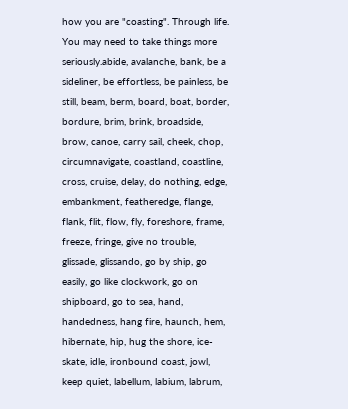how you are "coasting". Through life. You may need to take things more seriously.abide, avalanche, bank, be a sideliner, be effortless, be painless, be still, beam, berm, board, boat, border, bordure, brim, brink, broadside, brow, canoe, carry sail, cheek, chop, circumnavigate, coastland, coastline, cross, cruise, delay, do nothing, edge, embankment, featheredge, flange, flank, flit, flow, fly, foreshore, frame, freeze, fringe, give no trouble, glissade, glissando, go by ship, go easily, go like clockwork, go on shipboard, go to sea, hand, handedness, hang fire, haunch, hem, hibernate, hip, hug the shore, ice-skate, idle, ironbound coast, jowl, keep quiet, labellum, labium, labrum,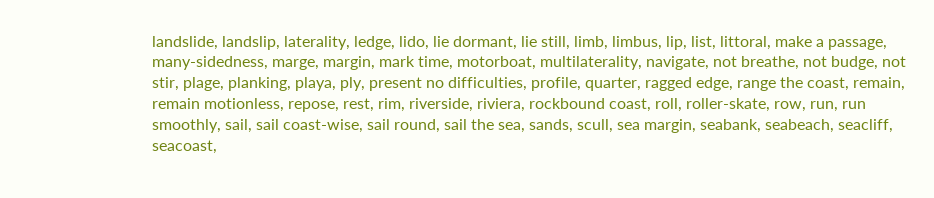landslide, landslip, laterality, ledge, lido, lie dormant, lie still, limb, limbus, lip, list, littoral, make a passage, many-sidedness, marge, margin, mark time, motorboat, multilaterality, navigate, not breathe, not budge, not stir, plage, planking, playa, ply, present no difficulties, profile, quarter, ragged edge, range the coast, remain, remain motionless, repose, rest, rim, riverside, riviera, rockbound coast, roll, roller-skate, row, run, run smoothly, sail, sail coast-wise, sail round, sail the sea, sands, scull, sea margin, seabank, seabeach, seacliff, seacoast,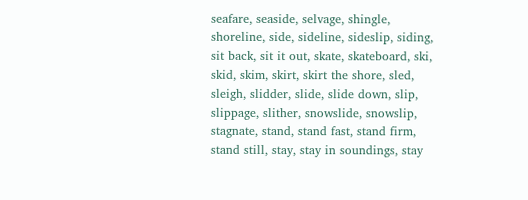seafare, seaside, selvage, shingle, shoreline, side, sideline, sideslip, siding, sit back, sit it out, skate, skateboard, ski, skid, skim, skirt, skirt the shore, sled, sleigh, slidder, slide, slide down, slip, slippage, slither, snowslide, snowslip, stagnate, stand, stand fast, stand firm, stand still, stay, stay in soundings, stay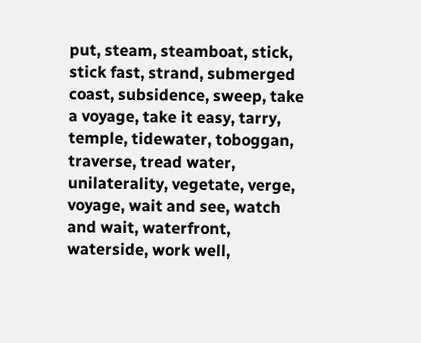put, steam, steamboat, stick, stick fast, strand, submerged coast, subsidence, sweep, take a voyage, take it easy, tarry, temple, tidewater, toboggan, traverse, tread water, unilaterality, vegetate, verge, voyage, wait and see, watch and wait, waterfront, waterside, work well,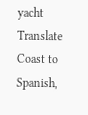yacht
Translate Coast to Spanish,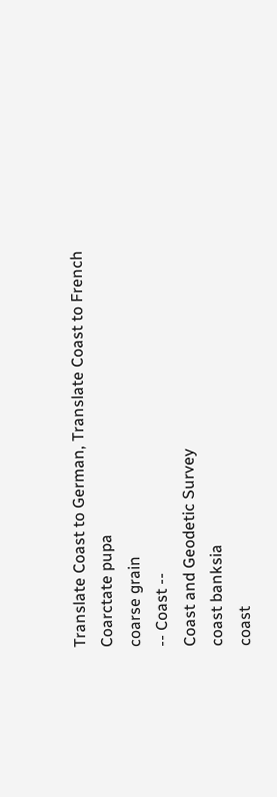Translate Coast to German, Translate Coast to French
Coarctate pupa
coarse grain
-- Coast --
Coast and Geodetic Survey
coast banksia
coast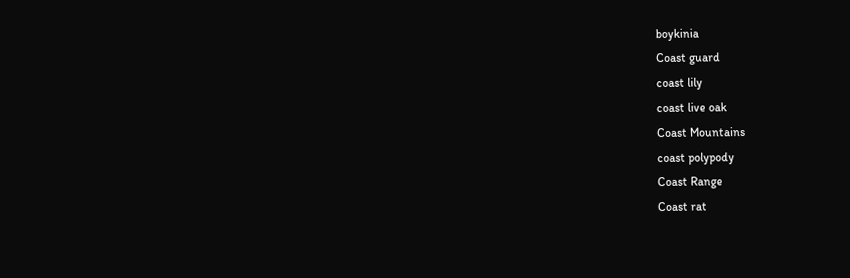boykinia
Coast guard
coast lily
coast live oak
Coast Mountains
coast polypody
Coast Range
Coast rat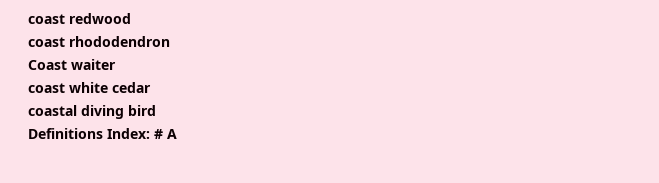coast redwood
coast rhododendron
Coast waiter
coast white cedar
coastal diving bird
Definitions Index: # A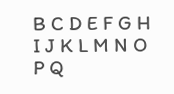B C D E F G H I J K L M N O P Q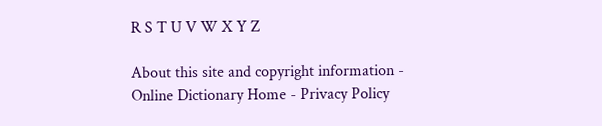R S T U V W X Y Z

About this site and copyright information - Online Dictionary Home - Privacy Policy